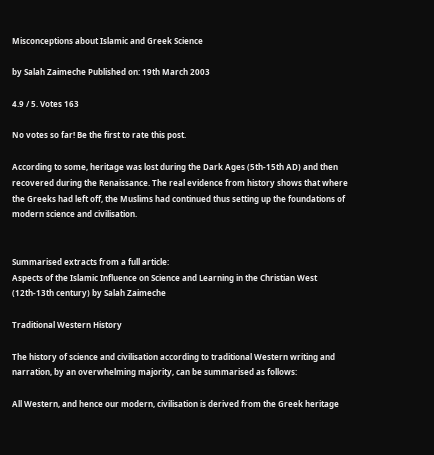Misconceptions about Islamic and Greek Science

by Salah Zaimeche Published on: 19th March 2003

4.9 / 5. Votes 163

No votes so far! Be the first to rate this post.

According to some, heritage was lost during the Dark Ages (5th-15th AD) and then recovered during the Renaissance. The real evidence from history shows that where the Greeks had left off, the Muslims had continued thus setting up the foundations of modern science and civilisation.


Summarised extracts from a full article:
Aspects of the Islamic Influence on Science and Learning in the Christian West (12th-13th century) by Salah Zaimeche

Traditional Western History

The history of science and civilisation according to traditional Western writing and narration, by an overwhelming majority, can be summarised as follows:

All Western, and hence our modern, civilisation is derived from the Greek heritage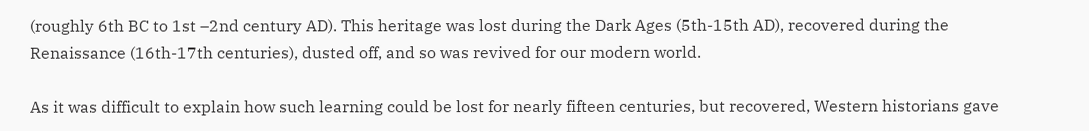(roughly 6th BC to 1st –2nd century AD). This heritage was lost during the Dark Ages (5th-15th AD), recovered during the Renaissance (16th-17th centuries), dusted off, and so was revived for our modern world.

As it was difficult to explain how such learning could be lost for nearly fifteen centuries, but recovered, Western historians gave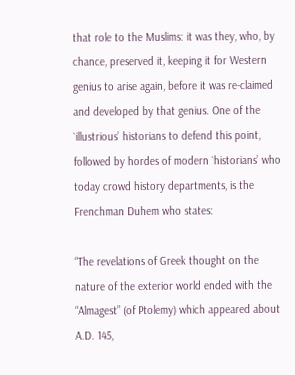that role to the Muslims: it was they, who, by chance, preserved it, keeping it for Western genius to arise again, before it was re-claimed and developed by that genius. One of the `illustrious’ historians to defend this point, followed by hordes of modern `historians’ who today crowd history departments, is the Frenchman Duhem who states:

“The revelations of Greek thought on the nature of the exterior world ended with the “Almagest” (of Ptolemy) which appeared about A.D. 145,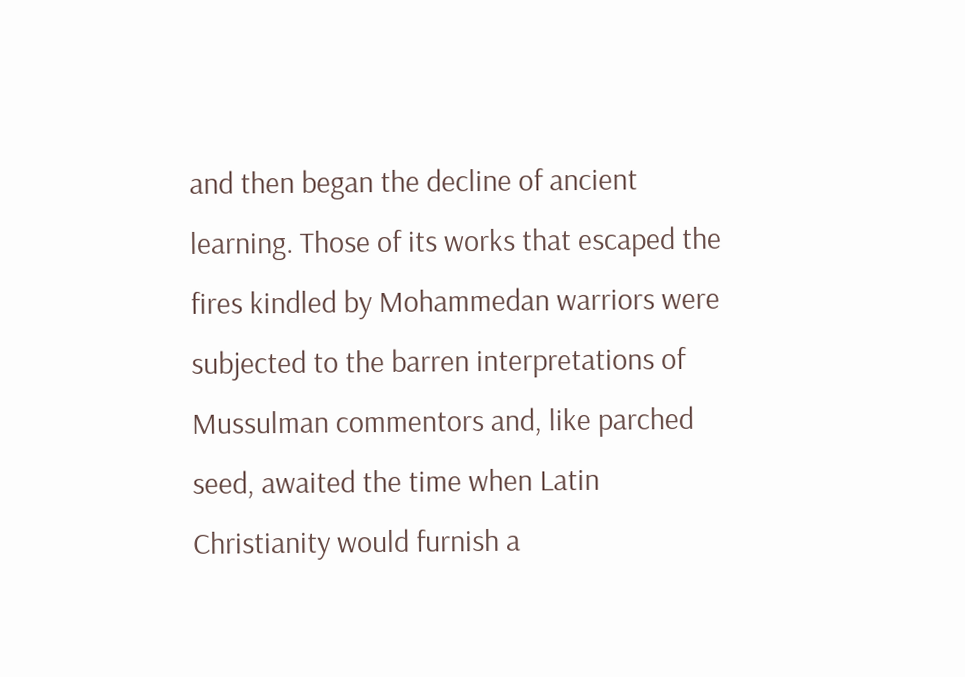and then began the decline of ancient learning. Those of its works that escaped the fires kindled by Mohammedan warriors were subjected to the barren interpretations of Mussulman commentors and, like parched seed, awaited the time when Latin Christianity would furnish a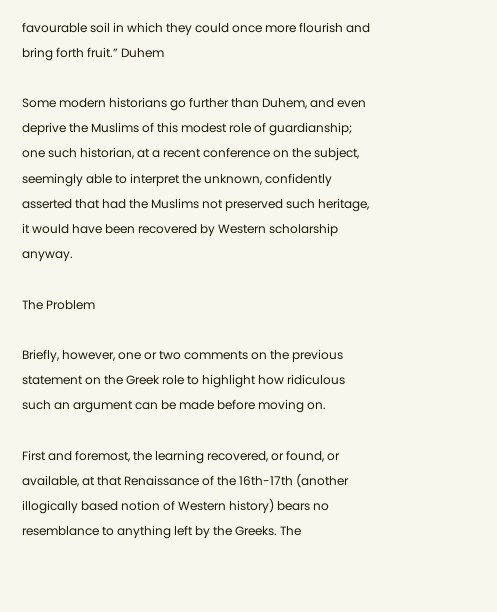favourable soil in which they could once more flourish and bring forth fruit.” Duhem

Some modern historians go further than Duhem, and even deprive the Muslims of this modest role of guardianship; one such historian, at a recent conference on the subject, seemingly able to interpret the unknown, confidently asserted that had the Muslims not preserved such heritage, it would have been recovered by Western scholarship anyway.

The Problem

Briefly, however, one or two comments on the previous statement on the Greek role to highlight how ridiculous such an argument can be made before moving on.

First and foremost, the learning recovered, or found, or available, at that Renaissance of the 16th-17th (another illogically based notion of Western history) bears no resemblance to anything left by the Greeks. The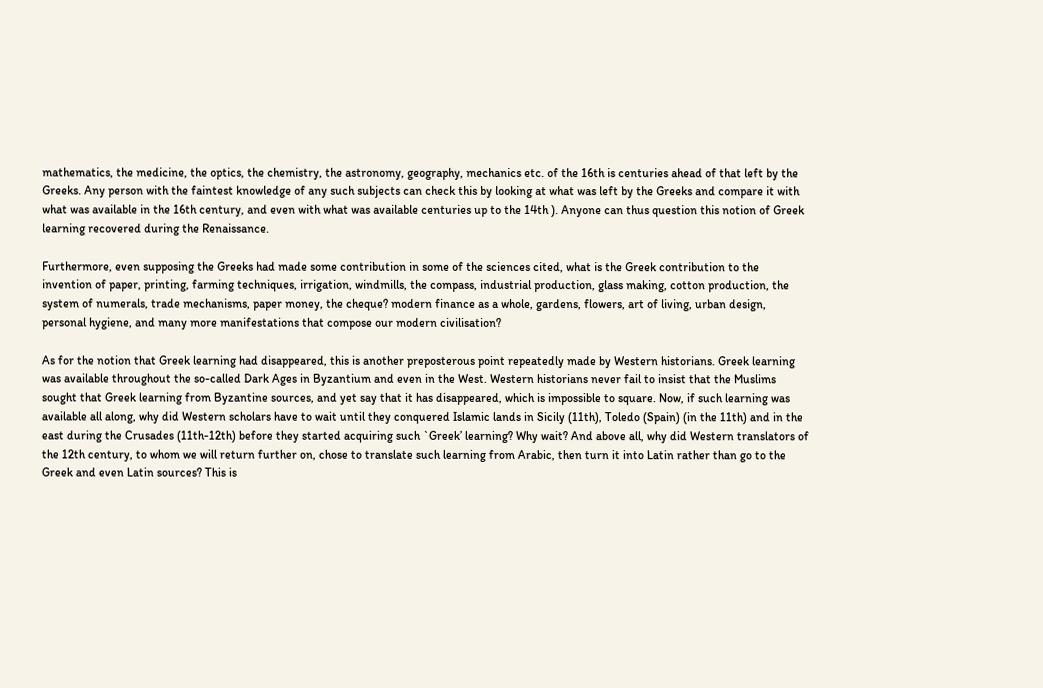mathematics, the medicine, the optics, the chemistry, the astronomy, geography, mechanics etc. of the 16th is centuries ahead of that left by the Greeks. Any person with the faintest knowledge of any such subjects can check this by looking at what was left by the Greeks and compare it with what was available in the 16th century, and even with what was available centuries up to the 14th ). Anyone can thus question this notion of Greek learning recovered during the Renaissance.

Furthermore, even supposing the Greeks had made some contribution in some of the sciences cited, what is the Greek contribution to the invention of paper, printing, farming techniques, irrigation, windmills, the compass, industrial production, glass making, cotton production, the system of numerals, trade mechanisms, paper money, the cheque? modern finance as a whole, gardens, flowers, art of living, urban design, personal hygiene, and many more manifestations that compose our modern civilisation?

As for the notion that Greek learning had disappeared, this is another preposterous point repeatedly made by Western historians. Greek learning was available throughout the so-called Dark Ages in Byzantium and even in the West. Western historians never fail to insist that the Muslims sought that Greek learning from Byzantine sources, and yet say that it has disappeared, which is impossible to square. Now, if such learning was available all along, why did Western scholars have to wait until they conquered Islamic lands in Sicily (11th), Toledo (Spain) (in the 11th) and in the east during the Crusades (11th-12th) before they started acquiring such `Greek’ learning? Why wait? And above all, why did Western translators of the 12th century, to whom we will return further on, chose to translate such learning from Arabic, then turn it into Latin rather than go to the Greek and even Latin sources? This is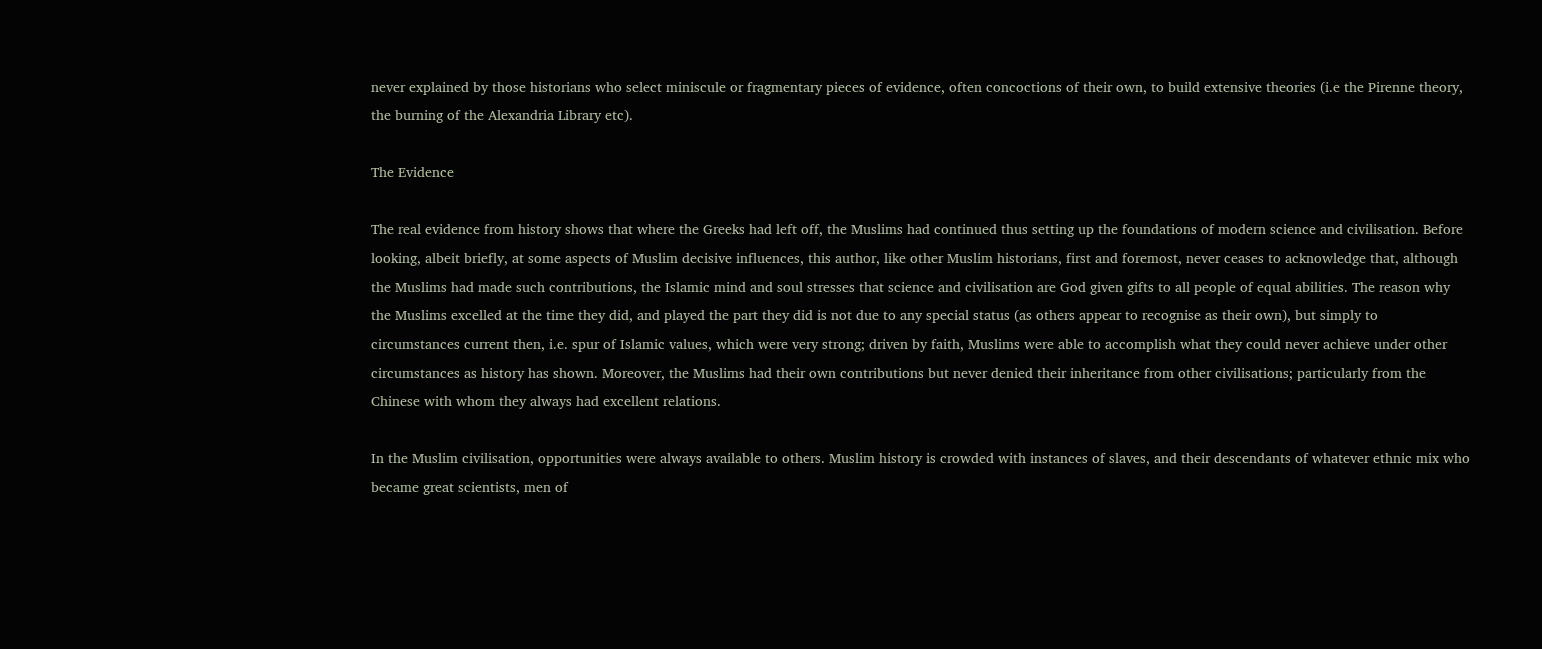never explained by those historians who select miniscule or fragmentary pieces of evidence, often concoctions of their own, to build extensive theories (i.e the Pirenne theory, the burning of the Alexandria Library etc).

The Evidence

The real evidence from history shows that where the Greeks had left off, the Muslims had continued thus setting up the foundations of modern science and civilisation. Before looking, albeit briefly, at some aspects of Muslim decisive influences, this author, like other Muslim historians, first and foremost, never ceases to acknowledge that, although the Muslims had made such contributions, the Islamic mind and soul stresses that science and civilisation are God given gifts to all people of equal abilities. The reason why the Muslims excelled at the time they did, and played the part they did is not due to any special status (as others appear to recognise as their own), but simply to circumstances current then, i.e. spur of Islamic values, which were very strong; driven by faith, Muslims were able to accomplish what they could never achieve under other circumstances as history has shown. Moreover, the Muslims had their own contributions but never denied their inheritance from other civilisations; particularly from the Chinese with whom they always had excellent relations.

In the Muslim civilisation, opportunities were always available to others. Muslim history is crowded with instances of slaves, and their descendants of whatever ethnic mix who became great scientists, men of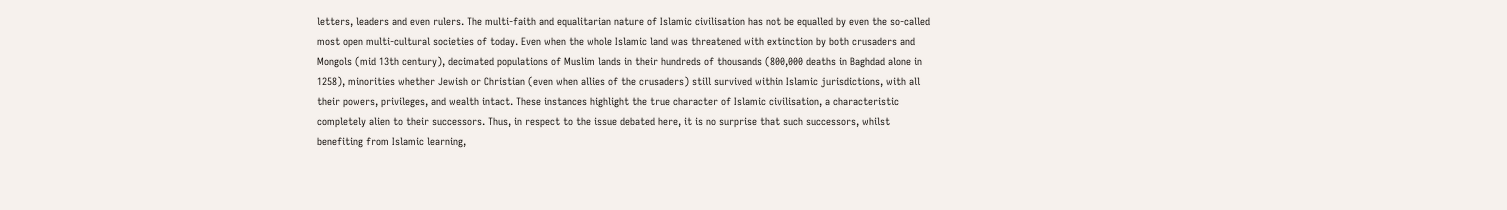letters, leaders and even rulers. The multi-faith and equalitarian nature of Islamic civilisation has not be equalled by even the so-called most open multi-cultural societies of today. Even when the whole Islamic land was threatened with extinction by both crusaders and Mongols (mid 13th century), decimated populations of Muslim lands in their hundreds of thousands (800,000 deaths in Baghdad alone in 1258), minorities whether Jewish or Christian (even when allies of the crusaders) still survived within Islamic jurisdictions, with all their powers, privileges, and wealth intact. These instances highlight the true character of Islamic civilisation, a characteristic completely alien to their successors. Thus, in respect to the issue debated here, it is no surprise that such successors, whilst benefiting from Islamic learning,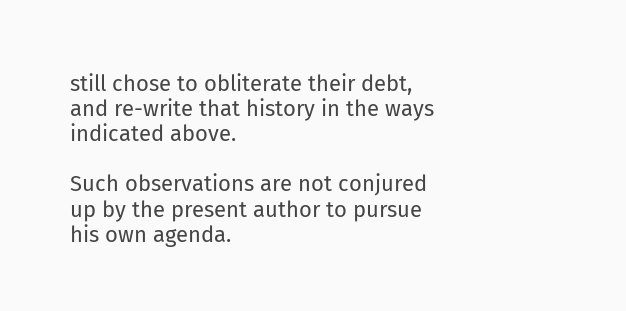still chose to obliterate their debt, and re-write that history in the ways indicated above.

Such observations are not conjured up by the present author to pursue his own agenda.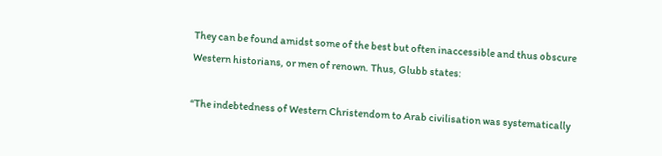They can be found amidst some of the best but often inaccessible and thus obscure Western historians, or men of renown. Thus, Glubb states:

“The indebtedness of Western Christendom to Arab civilisation was systematically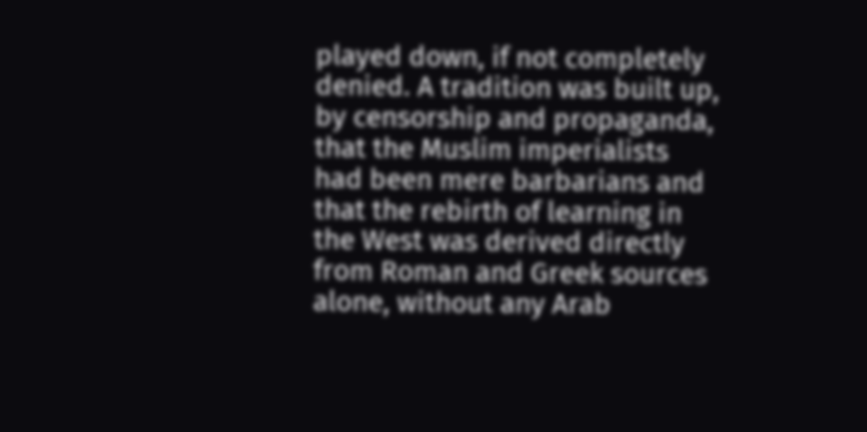played down, if not completely denied. A tradition was built up, by censorship and propaganda, that the Muslim imperialists had been mere barbarians and that the rebirth of learning in the West was derived directly from Roman and Greek sources alone, without any Arab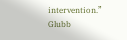intervention.” Glubb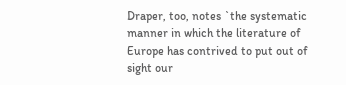Draper, too, notes `the systematic manner in which the literature of Europe has contrived to put out of sight our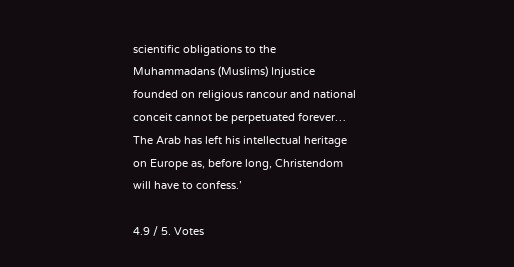scientific obligations to the Muhammadans (Muslims) Injustice founded on religious rancour and national conceit cannot be perpetuated forever… The Arab has left his intellectual heritage on Europe as, before long, Christendom will have to confess.’

4.9 / 5. Votes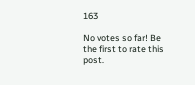163

No votes so far! Be the first to rate this post.